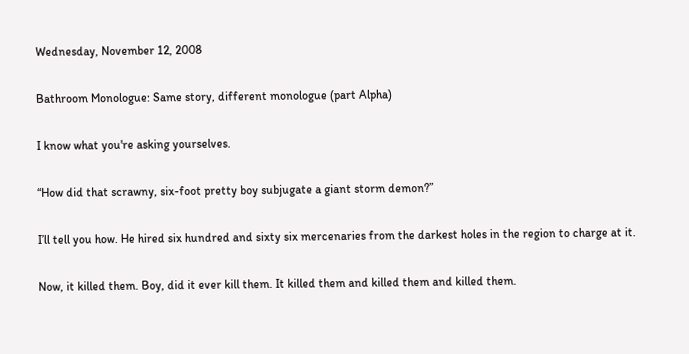Wednesday, November 12, 2008

Bathroom Monologue: Same story, different monologue (part Alpha)

I know what you're asking yourselves.

“How did that scrawny, six-foot pretty boy subjugate a giant storm demon?”

I’ll tell you how. He hired six hundred and sixty six mercenaries from the darkest holes in the region to charge at it.

Now, it killed them. Boy, did it ever kill them. It killed them and killed them and killed them.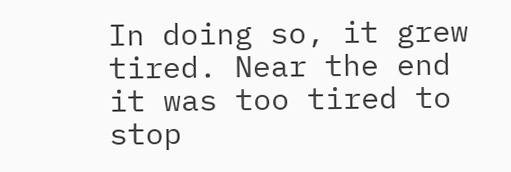In doing so, it grew tired. Near the end it was too tired to stop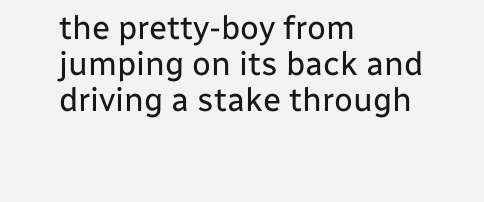the pretty-boy from jumping on its back and driving a stake through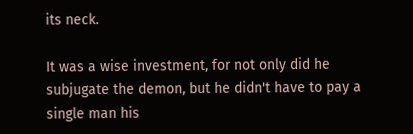its neck.

It was a wise investment, for not only did he subjugate the demon, but he didn't have to pay a single man his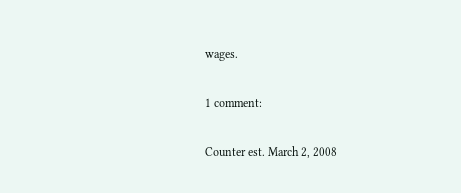wages.

1 comment:

Counter est. March 2, 2008